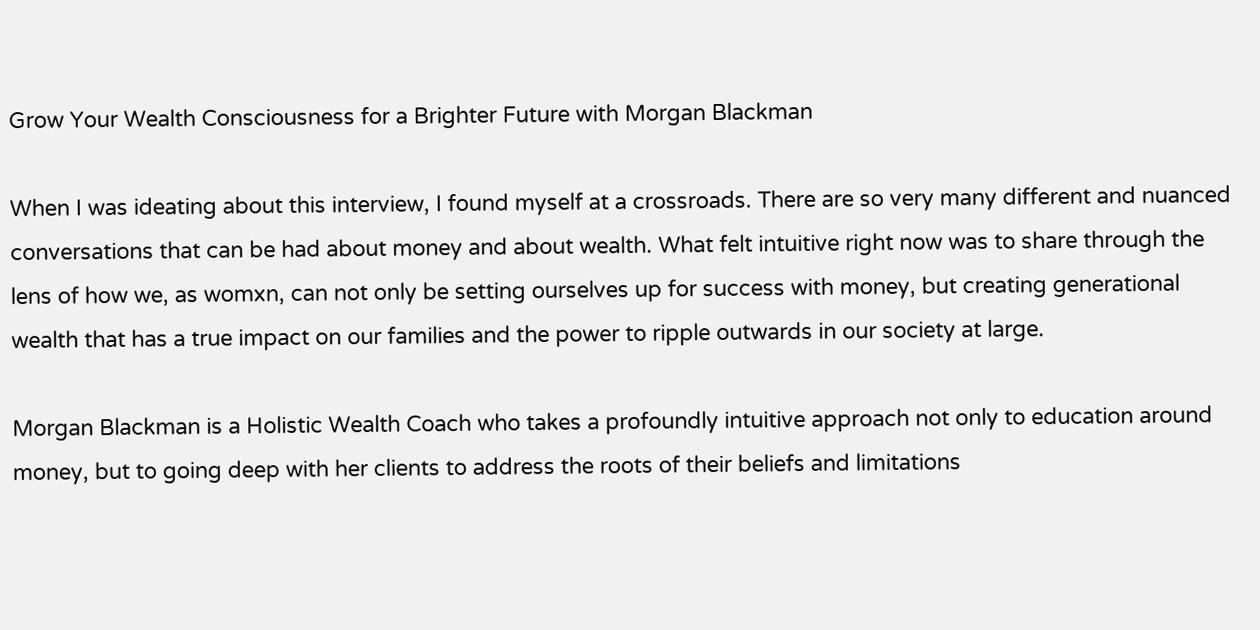Grow Your Wealth Consciousness for a Brighter Future with Morgan Blackman

When I was ideating about this interview, I found myself at a crossroads. There are so very many different and nuanced conversations that can be had about money and about wealth. What felt intuitive right now was to share through the lens of how we, as womxn, can not only be setting ourselves up for success with money, but creating generational wealth that has a true impact on our families and the power to ripple outwards in our society at large.

Morgan Blackman is a Holistic Wealth Coach who takes a profoundly intuitive approach not only to education around money, but to going deep with her clients to address the roots of their beliefs and limitations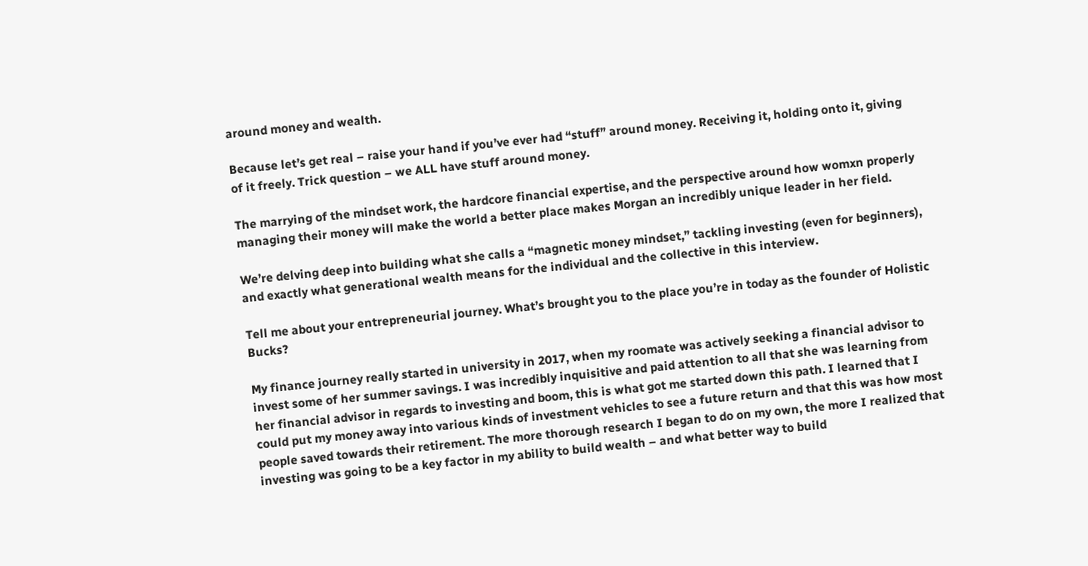around money and wealth.

Because let’s get real – raise your hand if you’ve ever had “stuff” around money. Receiving it, holding onto it, giving of it freely. Trick question – we ALL have stuff around money.

The marrying of the mindset work, the hardcore financial expertise, and the perspective around how womxn properly managing their money will make the world a better place makes Morgan an incredibly unique leader in her field.

We’re delving deep into building what she calls a “magnetic money mindset,” tackling investing (even for beginners), and exactly what generational wealth means for the individual and the collective in this interview.

Tell me about your entrepreneurial journey. What’s brought you to the place you’re in today as the founder of Holistic Bucks?

My finance journey really started in university in 2017, when my roomate was actively seeking a financial advisor to invest some of her summer savings. I was incredibly inquisitive and paid attention to all that she was learning from her financial advisor in regards to investing and boom, this is what got me started down this path. I learned that I could put my money away into various kinds of investment vehicles to see a future return and that this was how most people saved towards their retirement. The more thorough research I began to do on my own, the more I realized that investing was going to be a key factor in my ability to build wealth – and what better way to build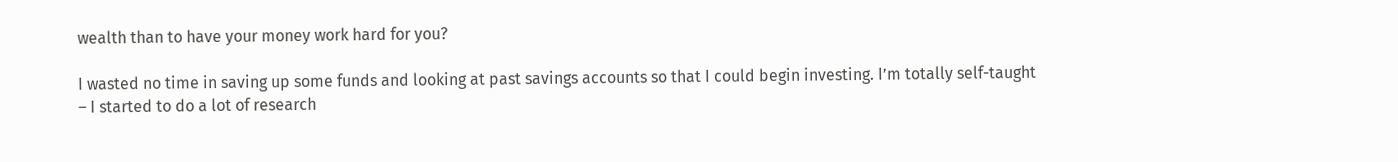wealth than to have your money work hard for you?

I wasted no time in saving up some funds and looking at past savings accounts so that I could begin investing. I’m totally self-taught – I started to do a lot of research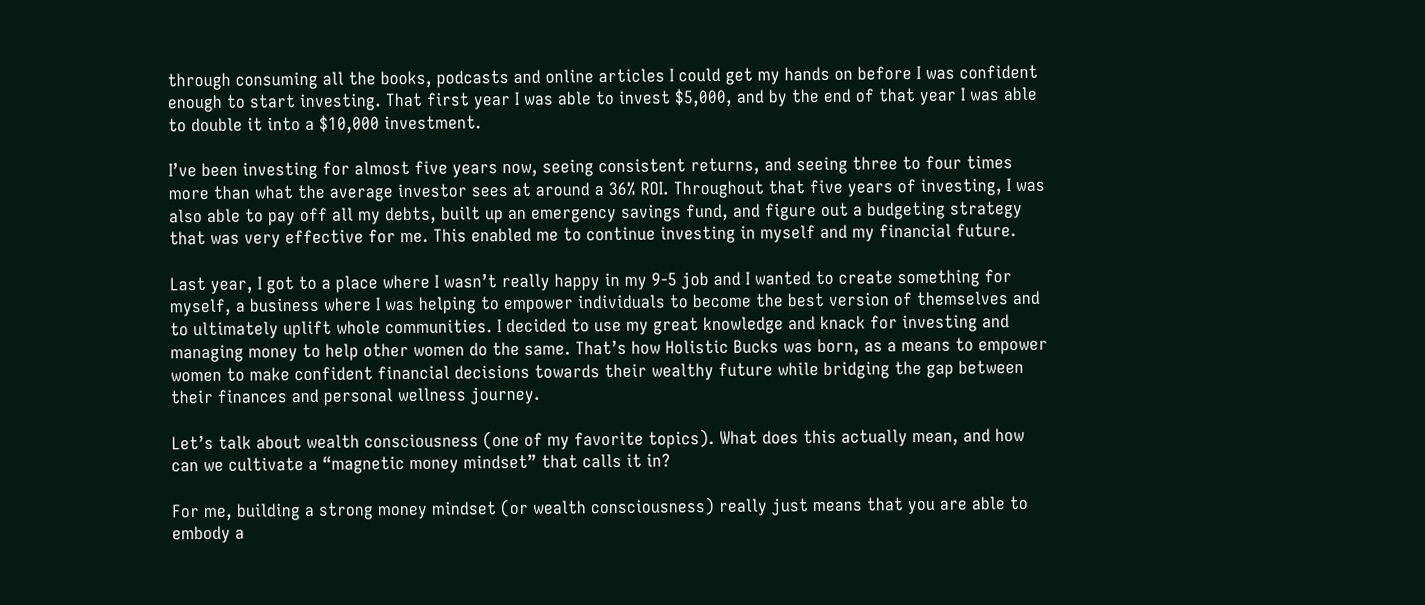through consuming all the books, podcasts and online articles I could get my hands on before I was confident enough to start investing. That first year I was able to invest $5,000, and by the end of that year I was able to double it into a $10,000 investment.

I’ve been investing for almost five years now, seeing consistent returns, and seeing three to four times more than what the average investor sees at around a 36% ROI. Throughout that five years of investing, I was also able to pay off all my debts, built up an emergency savings fund, and figure out a budgeting strategy that was very effective for me. This enabled me to continue investing in myself and my financial future.

Last year, I got to a place where I wasn’t really happy in my 9-5 job and I wanted to create something for myself, a business where I was helping to empower individuals to become the best version of themselves and to ultimately uplift whole communities. I decided to use my great knowledge and knack for investing and managing money to help other women do the same. That’s how Holistic Bucks was born, as a means to empower women to make confident financial decisions towards their wealthy future while bridging the gap between their finances and personal wellness journey.

Let’s talk about wealth consciousness (one of my favorite topics). What does this actually mean, and how can we cultivate a “magnetic money mindset” that calls it in?

For me, building a strong money mindset (or wealth consciousness) really just means that you are able to embody a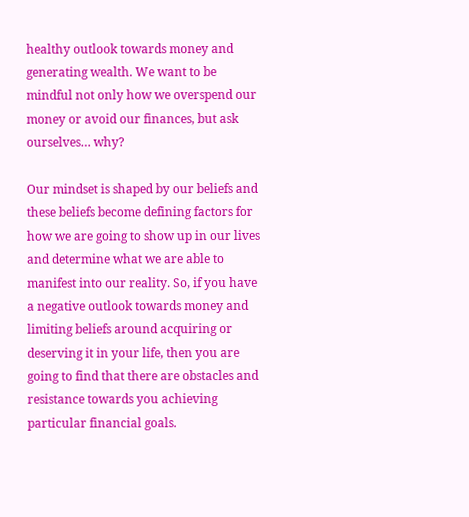healthy outlook towards money and generating wealth. We want to be mindful not only how we overspend our money or avoid our finances, but ask ourselves… why?

Our mindset is shaped by our beliefs and these beliefs become defining factors for how we are going to show up in our lives and determine what we are able to manifest into our reality. So, if you have a negative outlook towards money and limiting beliefs around acquiring or deserving it in your life, then you are going to find that there are obstacles and resistance towards you achieving particular financial goals.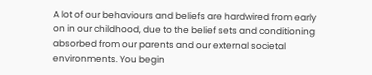A lot of our behaviours and beliefs are hardwired from early on in our childhood, due to the belief sets and conditioning absorbed from our parents and our external societal environments. You begin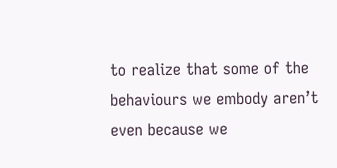to realize that some of the behaviours we embody aren’t even because we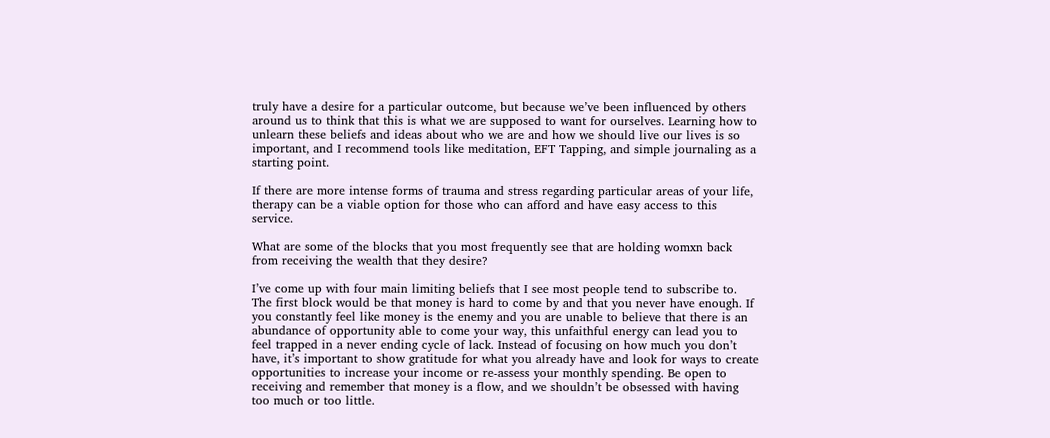truly have a desire for a particular outcome, but because we’ve been influenced by others around us to think that this is what we are supposed to want for ourselves. Learning how to unlearn these beliefs and ideas about who we are and how we should live our lives is so important, and I recommend tools like meditation, EFT Tapping, and simple journaling as a starting point.

If there are more intense forms of trauma and stress regarding particular areas of your life, therapy can be a viable option for those who can afford and have easy access to this service.

What are some of the blocks that you most frequently see that are holding womxn back from receiving the wealth that they desire?

I’ve come up with four main limiting beliefs that I see most people tend to subscribe to. The first block would be that money is hard to come by and that you never have enough. If you constantly feel like money is the enemy and you are unable to believe that there is an abundance of opportunity able to come your way, this unfaithful energy can lead you to feel trapped in a never ending cycle of lack. Instead of focusing on how much you don’t have, it’s important to show gratitude for what you already have and look for ways to create opportunities to increase your income or re-assess your monthly spending. Be open to receiving and remember that money is a flow, and we shouldn’t be obsessed with having too much or too little.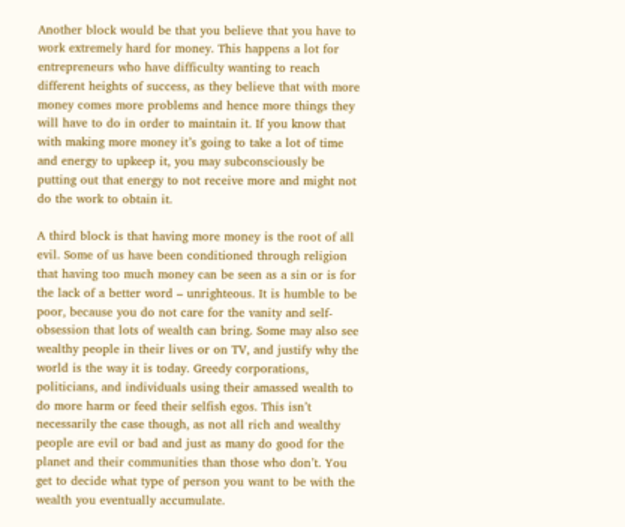Another block would be that you believe that you have to work extremely hard for money. This happens a lot for entrepreneurs who have difficulty wanting to reach different heights of success, as they believe that with more money comes more problems and hence more things they will have to do in order to maintain it. If you know that with making more money it’s going to take a lot of time and energy to upkeep it, you may subconsciously be putting out that energy to not receive more and might not do the work to obtain it.

A third block is that having more money is the root of all evil. Some of us have been conditioned through religion that having too much money can be seen as a sin or is for the lack of a better word – unrighteous. It is humble to be poor, because you do not care for the vanity and self-obsession that lots of wealth can bring. Some may also see wealthy people in their lives or on TV, and justify why the world is the way it is today. Greedy corporations, politicians, and individuals using their amassed wealth to do more harm or feed their selfish egos. This isn’t necessarily the case though, as not all rich and wealthy people are evil or bad and just as many do good for the planet and their communities than those who don’t. You get to decide what type of person you want to be with the wealth you eventually accumulate.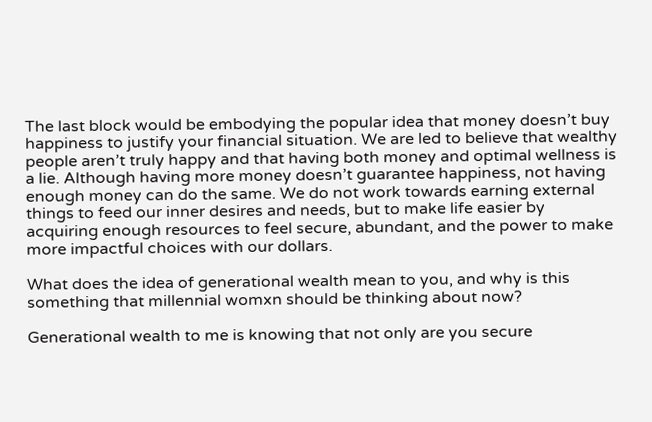The last block would be embodying the popular idea that money doesn’t buy happiness to justify your financial situation. We are led to believe that wealthy people aren’t truly happy and that having both money and optimal wellness is a lie. Although having more money doesn’t guarantee happiness, not having enough money can do the same. We do not work towards earning external things to feed our inner desires and needs, but to make life easier by acquiring enough resources to feel secure, abundant, and the power to make more impactful choices with our dollars.

What does the idea of generational wealth mean to you, and why is this something that millennial womxn should be thinking about now?

Generational wealth to me is knowing that not only are you secure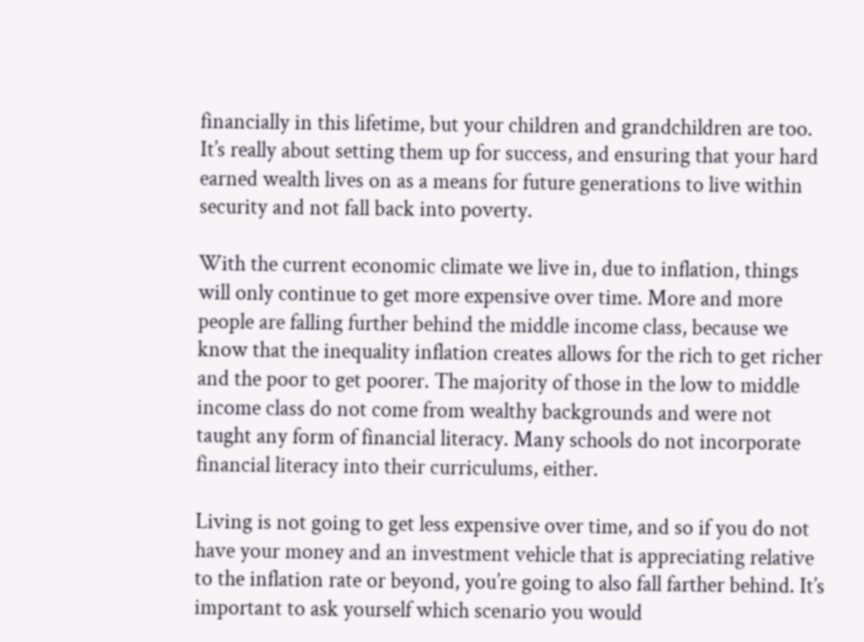financially in this lifetime, but your children and grandchildren are too. It’s really about setting them up for success, and ensuring that your hard earned wealth lives on as a means for future generations to live within security and not fall back into poverty.

With the current economic climate we live in, due to inflation, things will only continue to get more expensive over time. More and more people are falling further behind the middle income class, because we know that the inequality inflation creates allows for the rich to get richer and the poor to get poorer. The majority of those in the low to middle income class do not come from wealthy backgrounds and were not taught any form of financial literacy. Many schools do not incorporate financial literacy into their curriculums, either.

Living is not going to get less expensive over time, and so if you do not have your money and an investment vehicle that is appreciating relative to the inflation rate or beyond, you’re going to also fall farther behind. It’s important to ask yourself which scenario you would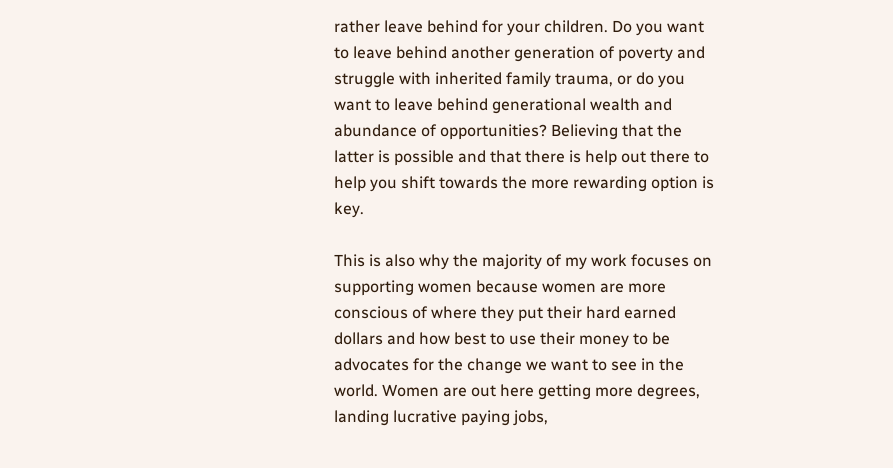rather leave behind for your children. Do you want to leave behind another generation of poverty and struggle with inherited family trauma, or do you want to leave behind generational wealth and abundance of opportunities? Believing that the latter is possible and that there is help out there to help you shift towards the more rewarding option is key.

This is also why the majority of my work focuses on supporting women because women are more conscious of where they put their hard earned dollars and how best to use their money to be advocates for the change we want to see in the world. Women are out here getting more degrees, landing lucrative paying jobs,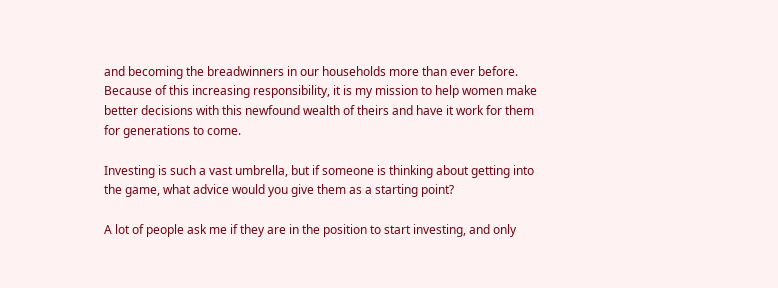and becoming the breadwinners in our households more than ever before. Because of this increasing responsibility, it is my mission to help women make better decisions with this newfound wealth of theirs and have it work for them for generations to come.

Investing is such a vast umbrella, but if someone is thinking about getting into the game, what advice would you give them as a starting point?

A lot of people ask me if they are in the position to start investing, and only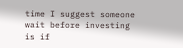time I suggest someone wait before investing is if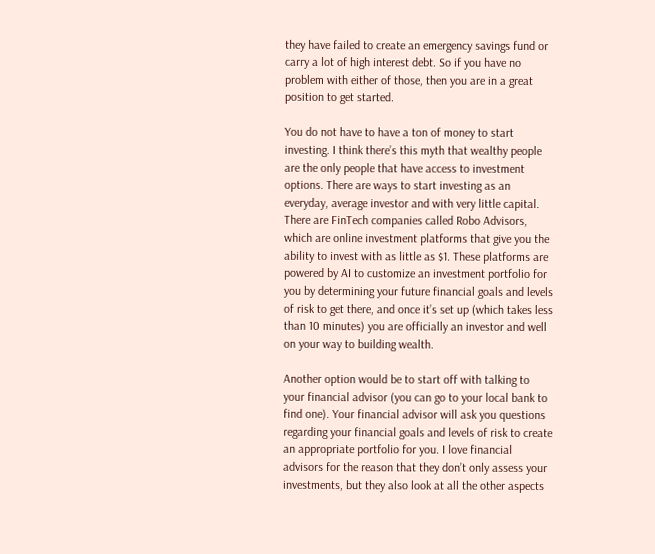they have failed to create an emergency savings fund or carry a lot of high interest debt. So if you have no problem with either of those, then you are in a great position to get started.

You do not have to have a ton of money to start investing. I think there’s this myth that wealthy people are the only people that have access to investment options. There are ways to start investing as an everyday, average investor and with very little capital. There are FinTech companies called Robo Advisors, which are online investment platforms that give you the ability to invest with as little as $1. These platforms are powered by AI to customize an investment portfolio for you by determining your future financial goals and levels of risk to get there, and once it’s set up (which takes less than 10 minutes) you are officially an investor and well on your way to building wealth.

Another option would be to start off with talking to your financial advisor (you can go to your local bank to find one). Your financial advisor will ask you questions regarding your financial goals and levels of risk to create an appropriate portfolio for you. I love financial advisors for the reason that they don’t only assess your investments, but they also look at all the other aspects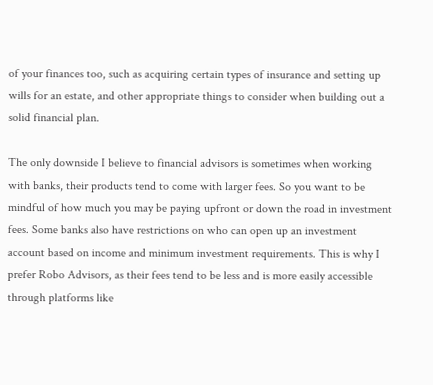of your finances too, such as acquiring certain types of insurance and setting up wills for an estate, and other appropriate things to consider when building out a solid financial plan.

The only downside I believe to financial advisors is sometimes when working with banks, their products tend to come with larger fees. So you want to be mindful of how much you may be paying upfront or down the road in investment fees. Some banks also have restrictions on who can open up an investment account based on income and minimum investment requirements. This is why I prefer Robo Advisors, as their fees tend to be less and is more easily accessible through platforms like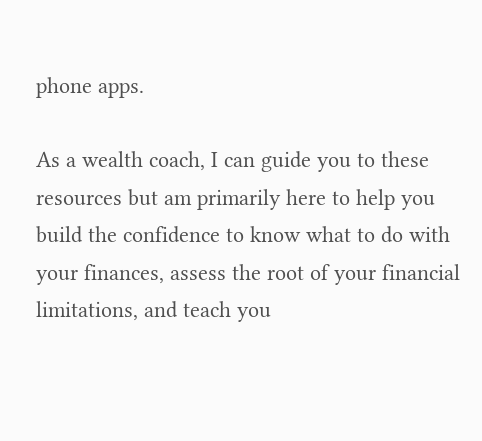phone apps.

As a wealth coach, I can guide you to these resources but am primarily here to help you build the confidence to know what to do with your finances, assess the root of your financial limitations, and teach you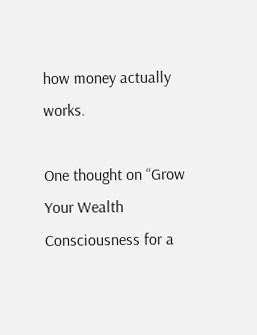how money actually works.

One thought on “Grow Your Wealth Consciousness for a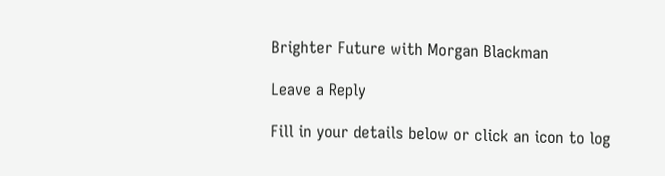Brighter Future with Morgan Blackman

Leave a Reply

Fill in your details below or click an icon to log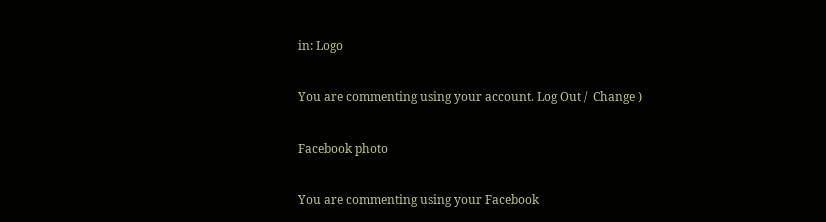in: Logo

You are commenting using your account. Log Out /  Change )

Facebook photo

You are commenting using your Facebook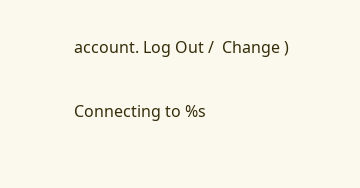account. Log Out /  Change )

Connecting to %s